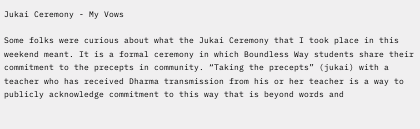Jukai Ceremony - My Vows

Some folks were curious about what the Jukai Ceremony that I took place in this weekend meant. It is a formal ceremony in which Boundless Way students share their commitment to the precepts in community. “Taking the precepts” (jukai) with a teacher who has received Dharma transmission from his or her teacher is a way to publicly acknowledge commitment to this way that is beyond words and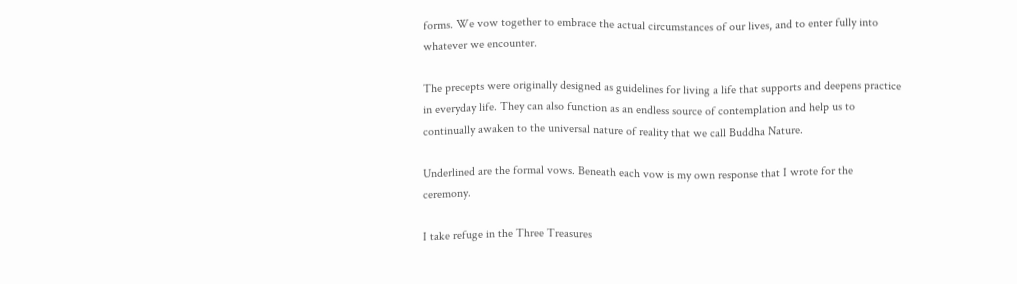forms. We vow together to embrace the actual circumstances of our lives, and to enter fully into whatever we encounter.

The precepts were originally designed as guidelines for living a life that supports and deepens practice in everyday life. They can also function as an endless source of contemplation and help us to continually awaken to the universal nature of reality that we call Buddha Nature.

Underlined are the formal vows. Beneath each vow is my own response that I wrote for the ceremony.

I take refuge in the Three Treasures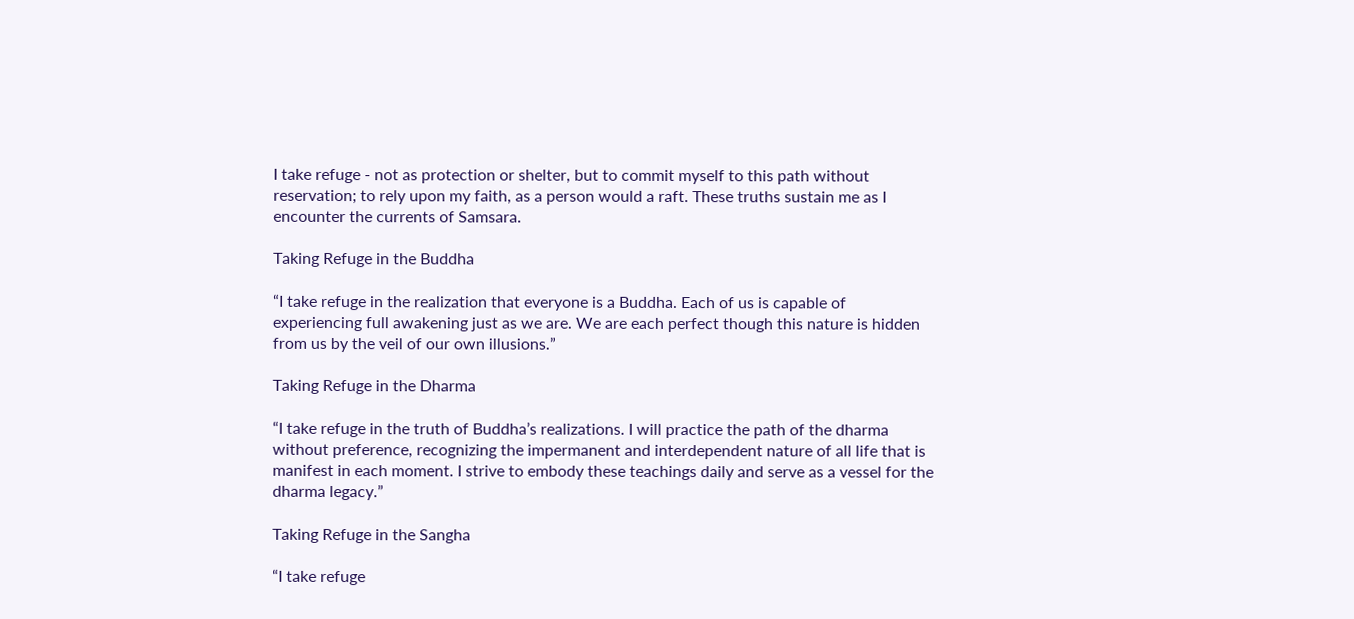I take refuge - not as protection or shelter, but to commit myself to this path without reservation; to rely upon my faith, as a person would a raft. These truths sustain me as I encounter the currents of Samsara.

Taking Refuge in the Buddha

“I take refuge in the realization that everyone is a Buddha. Each of us is capable of experiencing full awakening just as we are. We are each perfect though this nature is hidden from us by the veil of our own illusions.”

Taking Refuge in the Dharma

“I take refuge in the truth of Buddha’s realizations. I will practice the path of the dharma without preference, recognizing the impermanent and interdependent nature of all life that is manifest in each moment. I strive to embody these teachings daily and serve as a vessel for the dharma legacy.”

Taking Refuge in the Sangha

“I take refuge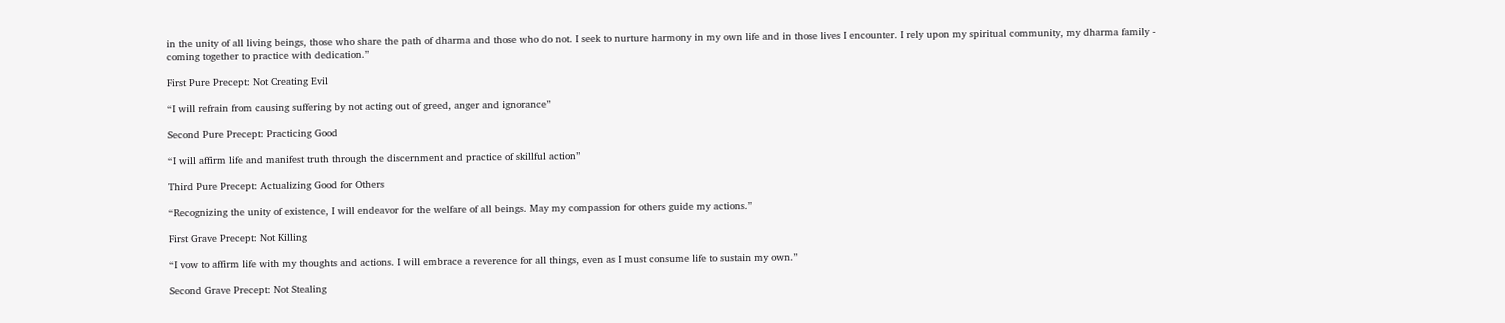in the unity of all living beings, those who share the path of dharma and those who do not. I seek to nurture harmony in my own life and in those lives I encounter. I rely upon my spiritual community, my dharma family - coming together to practice with dedication.”

First Pure Precept: Not Creating Evil

“I will refrain from causing suffering by not acting out of greed, anger and ignorance”

Second Pure Precept: Practicing Good

“I will affirm life and manifest truth through the discernment and practice of skillful action”

Third Pure Precept: Actualizing Good for Others

“Recognizing the unity of existence, I will endeavor for the welfare of all beings. May my compassion for others guide my actions.”

First Grave Precept: Not Killing

“I vow to affirm life with my thoughts and actions. I will embrace a reverence for all things, even as I must consume life to sustain my own.”

Second Grave Precept: Not Stealing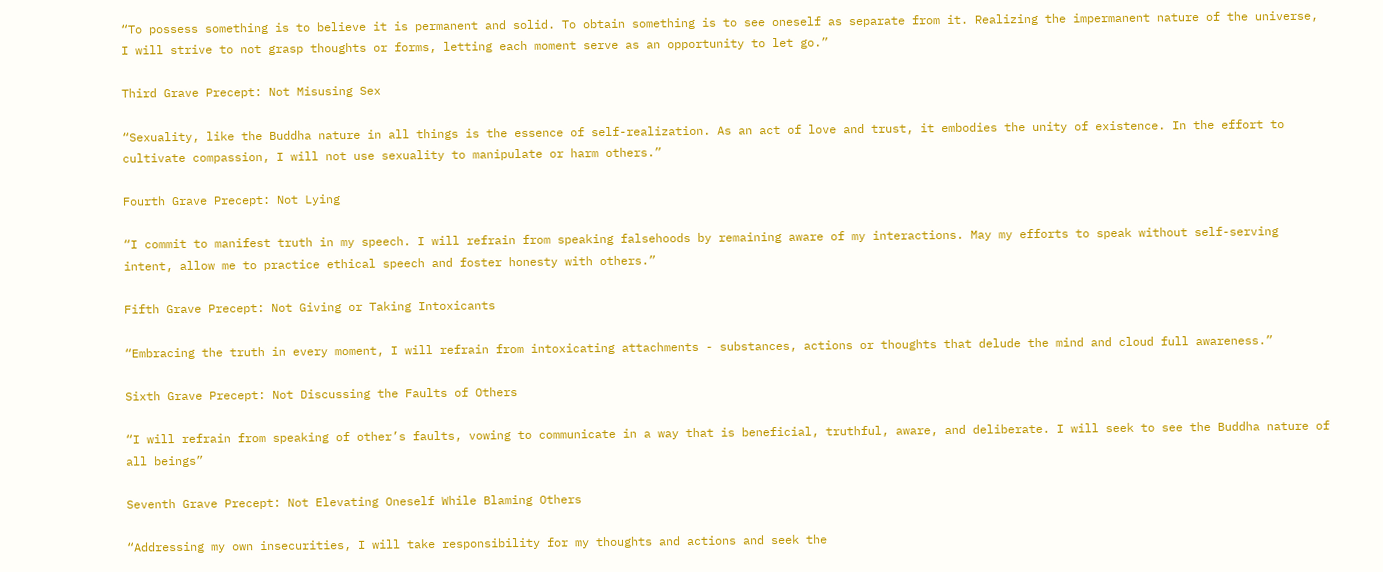“To possess something is to believe it is permanent and solid. To obtain something is to see oneself as separate from it. Realizing the impermanent nature of the universe, I will strive to not grasp thoughts or forms, letting each moment serve as an opportunity to let go.”

Third Grave Precept: Not Misusing Sex

“Sexuality, like the Buddha nature in all things is the essence of self-realization. As an act of love and trust, it embodies the unity of existence. In the effort to cultivate compassion, I will not use sexuality to manipulate or harm others.”

Fourth Grave Precept: Not Lying

“I commit to manifest truth in my speech. I will refrain from speaking falsehoods by remaining aware of my interactions. May my efforts to speak without self-serving intent, allow me to practice ethical speech and foster honesty with others.”

Fifth Grave Precept: Not Giving or Taking Intoxicants

“Embracing the truth in every moment, I will refrain from intoxicating attachments - substances, actions or thoughts that delude the mind and cloud full awareness.”

Sixth Grave Precept: Not Discussing the Faults of Others

“I will refrain from speaking of other’s faults, vowing to communicate in a way that is beneficial, truthful, aware, and deliberate. I will seek to see the Buddha nature of all beings”

Seventh Grave Precept: Not Elevating Oneself While Blaming Others

“Addressing my own insecurities, I will take responsibility for my thoughts and actions and seek the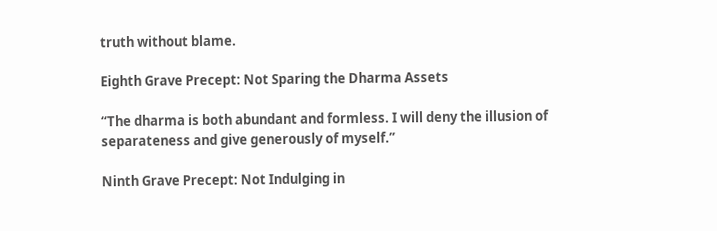truth without blame.

Eighth Grave Precept: Not Sparing the Dharma Assets

“The dharma is both abundant and formless. I will deny the illusion of separateness and give generously of myself.”

Ninth Grave Precept: Not Indulging in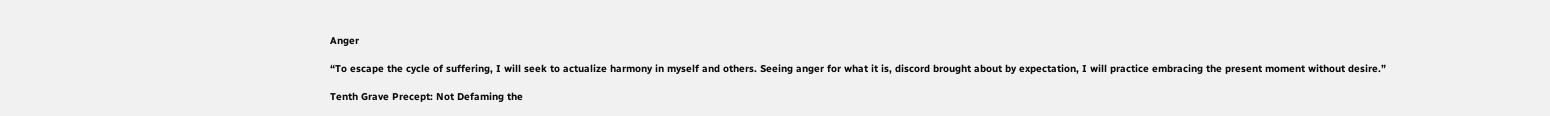Anger

“To escape the cycle of suffering, I will seek to actualize harmony in myself and others. Seeing anger for what it is, discord brought about by expectation, I will practice embracing the present moment without desire.”

Tenth Grave Precept: Not Defaming the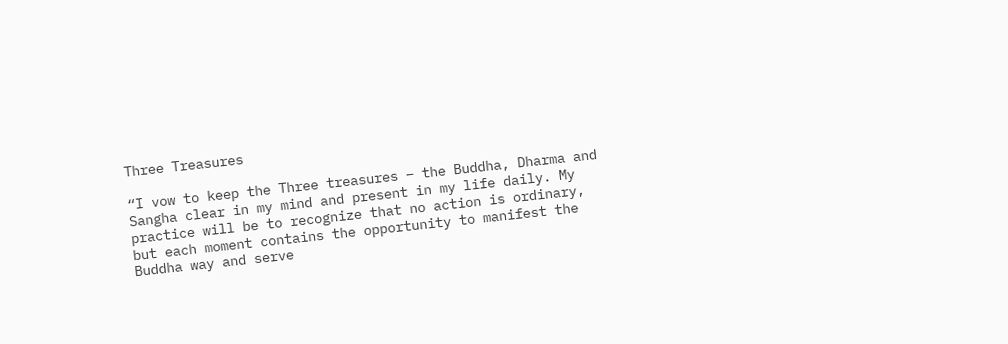Three Treasures

“I vow to keep the Three treasures – the Buddha, Dharma and Sangha clear in my mind and present in my life daily. My practice will be to recognize that no action is ordinary, but each moment contains the opportunity to manifest the Buddha way and serve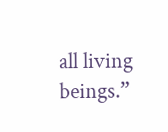all living beings.”